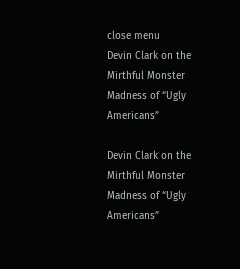close menu
Devin Clark on the Mirthful Monster Madness of “Ugly Americans”

Devin Clark on the Mirthful Monster Madness of “Ugly Americans”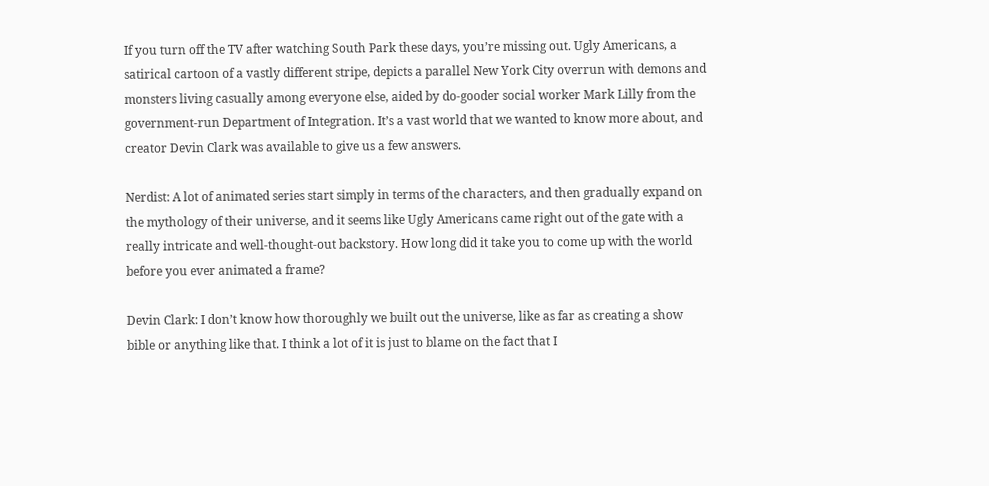If you turn off the TV after watching South Park these days, you’re missing out. Ugly Americans, a satirical cartoon of a vastly different stripe, depicts a parallel New York City overrun with demons and monsters living casually among everyone else, aided by do-gooder social worker Mark Lilly from the government-run Department of Integration. It’s a vast world that we wanted to know more about, and creator Devin Clark was available to give us a few answers.

Nerdist: A lot of animated series start simply in terms of the characters, and then gradually expand on the mythology of their universe, and it seems like Ugly Americans came right out of the gate with a really intricate and well-thought-out backstory. How long did it take you to come up with the world before you ever animated a frame?

Devin Clark: I don’t know how thoroughly we built out the universe, like as far as creating a show bible or anything like that. I think a lot of it is just to blame on the fact that I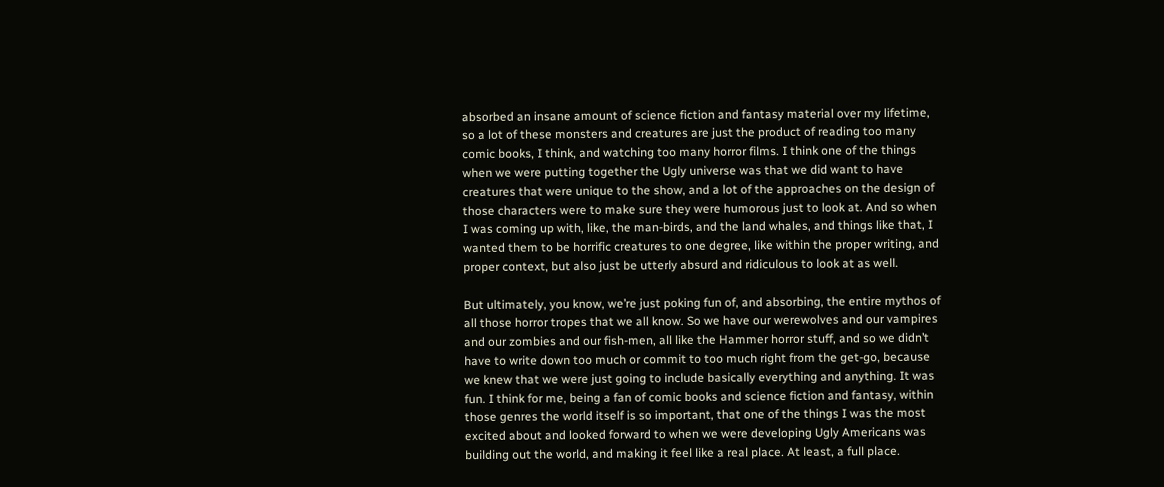absorbed an insane amount of science fiction and fantasy material over my lifetime, so a lot of these monsters and creatures are just the product of reading too many comic books, I think, and watching too many horror films. I think one of the things when we were putting together the Ugly universe was that we did want to have creatures that were unique to the show, and a lot of the approaches on the design of those characters were to make sure they were humorous just to look at. And so when I was coming up with, like, the man-birds, and the land whales, and things like that, I wanted them to be horrific creatures to one degree, like within the proper writing, and proper context, but also just be utterly absurd and ridiculous to look at as well.

But ultimately, you know, we’re just poking fun of, and absorbing, the entire mythos of all those horror tropes that we all know. So we have our werewolves and our vampires and our zombies and our fish-men, all like the Hammer horror stuff, and so we didn’t have to write down too much or commit to too much right from the get-go, because we knew that we were just going to include basically everything and anything. It was fun. I think for me, being a fan of comic books and science fiction and fantasy, within those genres the world itself is so important, that one of the things I was the most excited about and looked forward to when we were developing Ugly Americans was building out the world, and making it feel like a real place. At least, a full place.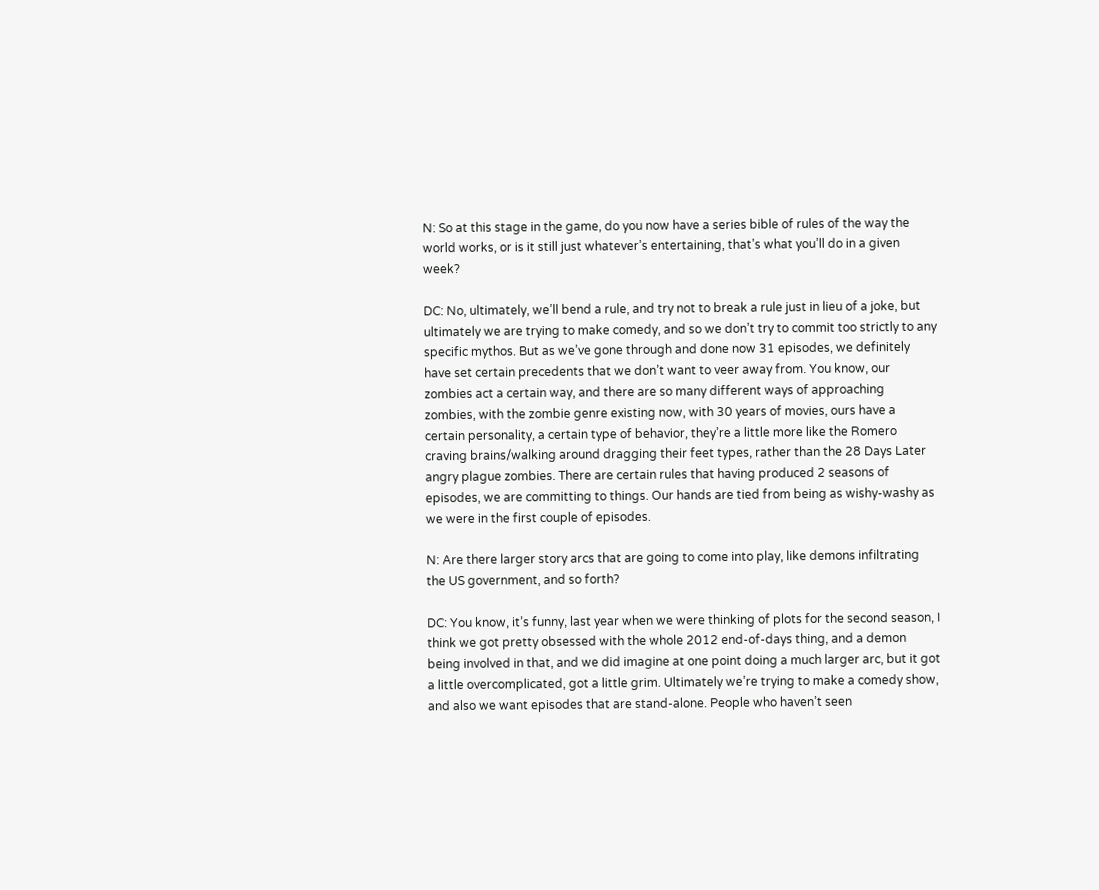N: So at this stage in the game, do you now have a series bible of rules of the way the world works, or is it still just whatever’s entertaining, that’s what you’ll do in a given week?

DC: No, ultimately, we’ll bend a rule, and try not to break a rule just in lieu of a joke, but ultimately we are trying to make comedy, and so we don’t try to commit too strictly to any specific mythos. But as we’ve gone through and done now 31 episodes, we definitely have set certain precedents that we don’t want to veer away from. You know, our zombies act a certain way, and there are so many different ways of approaching zombies, with the zombie genre existing now, with 30 years of movies, ours have a certain personality, a certain type of behavior, they’re a little more like the Romero craving brains/walking around dragging their feet types, rather than the 28 Days Later angry plague zombies. There are certain rules that having produced 2 seasons of episodes, we are committing to things. Our hands are tied from being as wishy-washy as we were in the first couple of episodes.

N: Are there larger story arcs that are going to come into play, like demons infiltrating the US government, and so forth?

DC: You know, it’s funny, last year when we were thinking of plots for the second season, I think we got pretty obsessed with the whole 2012 end-of-days thing, and a demon being involved in that, and we did imagine at one point doing a much larger arc, but it got a little overcomplicated, got a little grim. Ultimately we’re trying to make a comedy show, and also we want episodes that are stand-alone. People who haven’t seen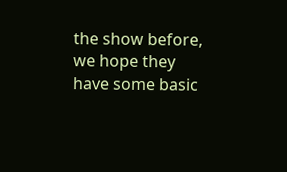the show before, we hope they have some basic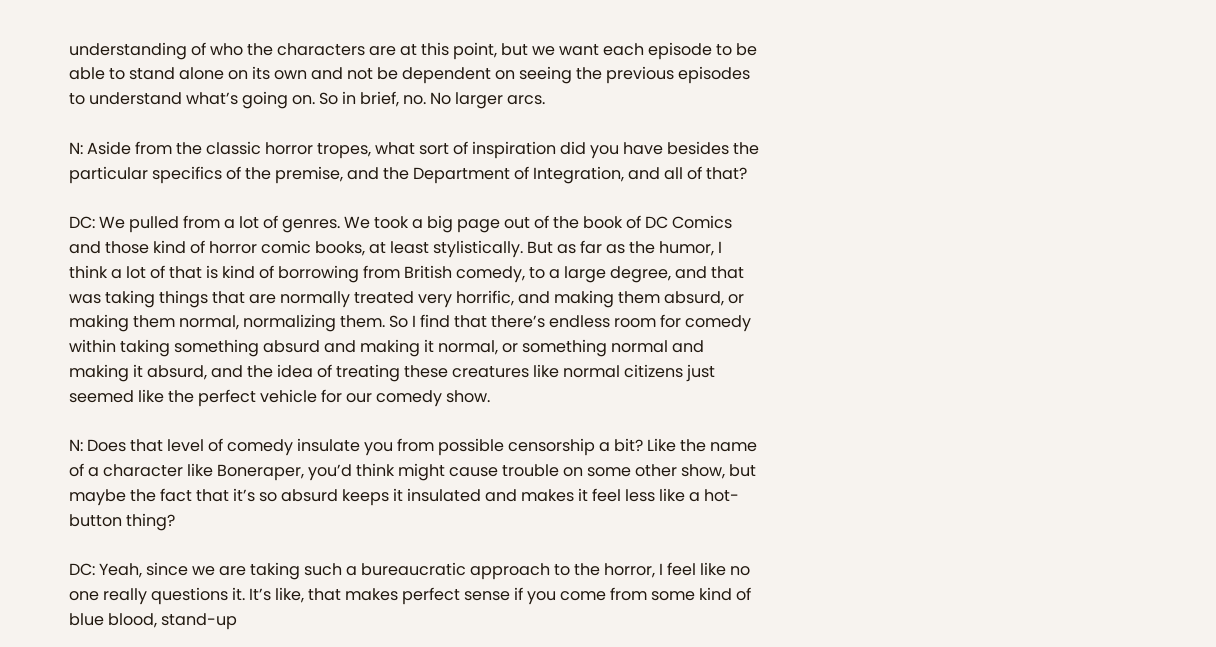understanding of who the characters are at this point, but we want each episode to be able to stand alone on its own and not be dependent on seeing the previous episodes to understand what’s going on. So in brief, no. No larger arcs.

N: Aside from the classic horror tropes, what sort of inspiration did you have besides the particular specifics of the premise, and the Department of Integration, and all of that?

DC: We pulled from a lot of genres. We took a big page out of the book of DC Comics and those kind of horror comic books, at least stylistically. But as far as the humor, I think a lot of that is kind of borrowing from British comedy, to a large degree, and that was taking things that are normally treated very horrific, and making them absurd, or making them normal, normalizing them. So I find that there’s endless room for comedy within taking something absurd and making it normal, or something normal and making it absurd, and the idea of treating these creatures like normal citizens just seemed like the perfect vehicle for our comedy show.

N: Does that level of comedy insulate you from possible censorship a bit? Like the name of a character like Boneraper, you’d think might cause trouble on some other show, but maybe the fact that it’s so absurd keeps it insulated and makes it feel less like a hot-button thing?

DC: Yeah, since we are taking such a bureaucratic approach to the horror, I feel like no one really questions it. It’s like, that makes perfect sense if you come from some kind of blue blood, stand-up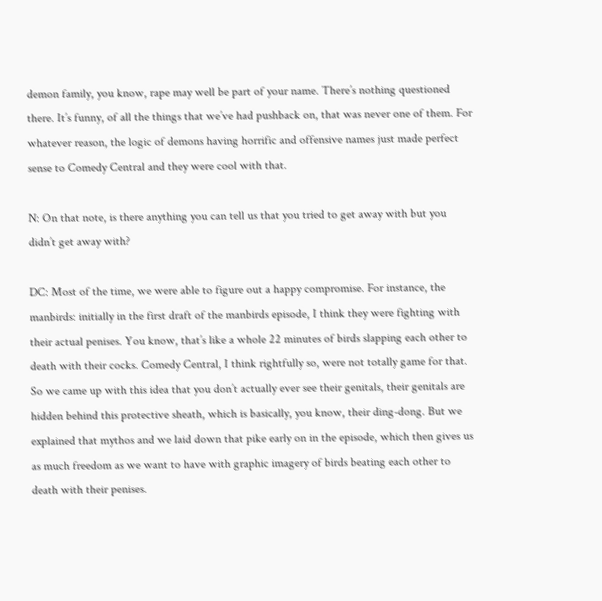demon family, you know, rape may well be part of your name. There’s nothing questioned there. It’s funny, of all the things that we’ve had pushback on, that was never one of them. For whatever reason, the logic of demons having horrific and offensive names just made perfect sense to Comedy Central and they were cool with that.

N: On that note, is there anything you can tell us that you tried to get away with but you didn’t get away with?

DC: Most of the time, we were able to figure out a happy compromise. For instance, the manbirds: initially in the first draft of the manbirds episode, I think they were fighting with their actual penises. You know, that’s like a whole 22 minutes of birds slapping each other to death with their cocks. Comedy Central, I think rightfully so, were not totally game for that. So we came up with this idea that you don’t actually ever see their genitals, their genitals are hidden behind this protective sheath, which is basically, you know, their ding-dong. But we explained that mythos and we laid down that pike early on in the episode, which then gives us as much freedom as we want to have with graphic imagery of birds beating each other to death with their penises.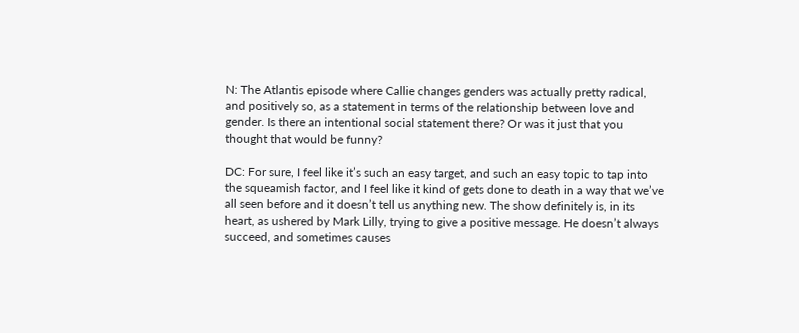N: The Atlantis episode where Callie changes genders was actually pretty radical, and positively so, as a statement in terms of the relationship between love and gender. Is there an intentional social statement there? Or was it just that you thought that would be funny?

DC: For sure, I feel like it’s such an easy target, and such an easy topic to tap into the squeamish factor, and I feel like it kind of gets done to death in a way that we’ve all seen before and it doesn’t tell us anything new. The show definitely is, in its heart, as ushered by Mark Lilly, trying to give a positive message. He doesn’t always succeed, and sometimes causes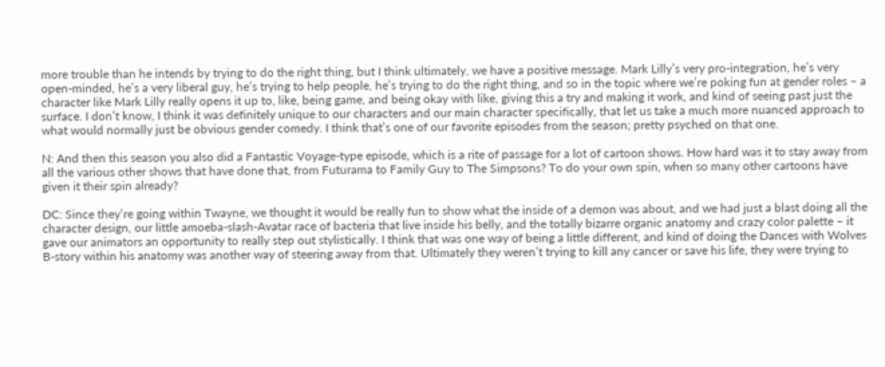more trouble than he intends by trying to do the right thing, but I think ultimately, we have a positive message. Mark Lilly’s very pro-integration, he’s very open-minded, he’s a very liberal guy, he’s trying to help people, he’s trying to do the right thing, and so in the topic where we’re poking fun at gender roles – a character like Mark Lilly really opens it up to, like, being game, and being okay with like, giving this a try and making it work, and kind of seeing past just the surface. I don’t know, I think it was definitely unique to our characters and our main character specifically, that let us take a much more nuanced approach to what would normally just be obvious gender comedy. I think that’s one of our favorite episodes from the season; pretty psyched on that one.

N: And then this season you also did a Fantastic Voyage-type episode, which is a rite of passage for a lot of cartoon shows. How hard was it to stay away from all the various other shows that have done that, from Futurama to Family Guy to The Simpsons? To do your own spin, when so many other cartoons have given it their spin already?

DC: Since they’re going within Twayne, we thought it would be really fun to show what the inside of a demon was about, and we had just a blast doing all the character design, our little amoeba-slash-Avatar race of bacteria that live inside his belly, and the totally bizarre organic anatomy and crazy color palette – it gave our animators an opportunity to really step out stylistically. I think that was one way of being a little different, and kind of doing the Dances with Wolves B-story within his anatomy was another way of steering away from that. Ultimately they weren’t trying to kill any cancer or save his life, they were trying to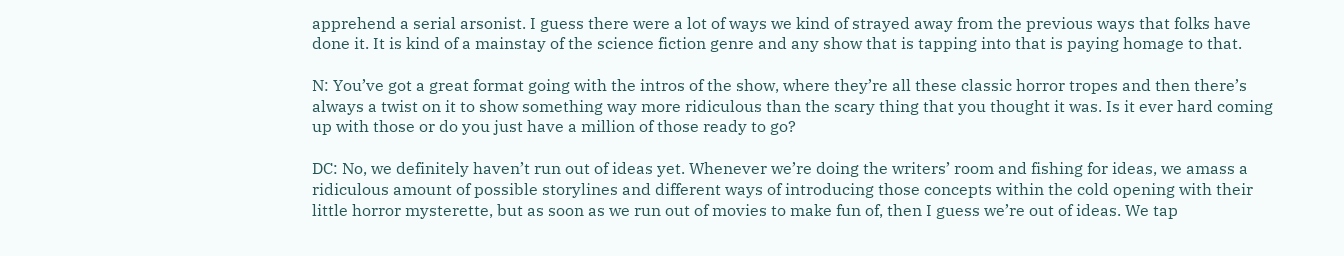apprehend a serial arsonist. I guess there were a lot of ways we kind of strayed away from the previous ways that folks have done it. It is kind of a mainstay of the science fiction genre and any show that is tapping into that is paying homage to that.

N: You’ve got a great format going with the intros of the show, where they’re all these classic horror tropes and then there’s always a twist on it to show something way more ridiculous than the scary thing that you thought it was. Is it ever hard coming up with those or do you just have a million of those ready to go?

DC: No, we definitely haven’t run out of ideas yet. Whenever we’re doing the writers’ room and fishing for ideas, we amass a ridiculous amount of possible storylines and different ways of introducing those concepts within the cold opening with their little horror mysterette, but as soon as we run out of movies to make fun of, then I guess we’re out of ideas. We tap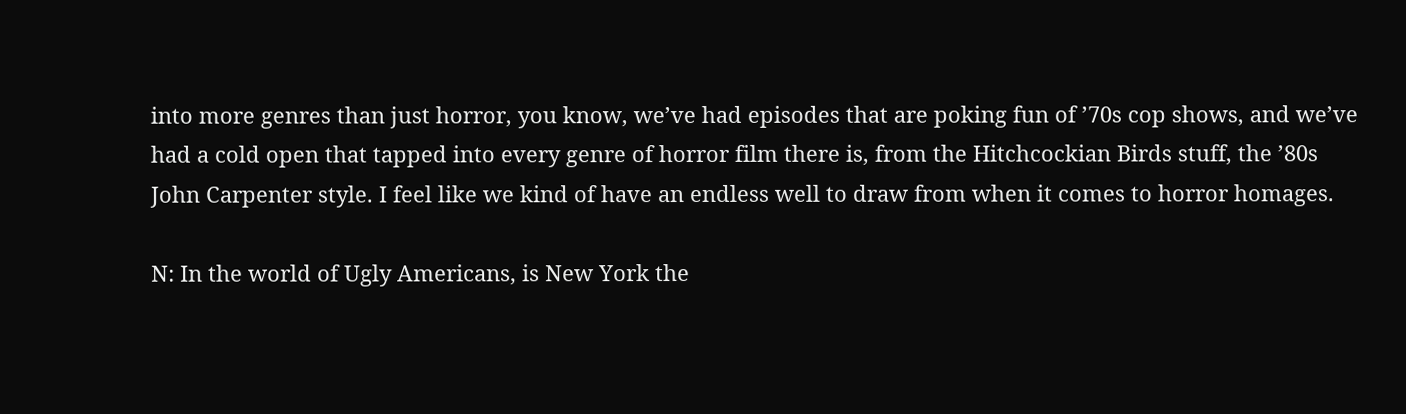into more genres than just horror, you know, we’ve had episodes that are poking fun of ’70s cop shows, and we’ve had a cold open that tapped into every genre of horror film there is, from the Hitchcockian Birds stuff, the ’80s John Carpenter style. I feel like we kind of have an endless well to draw from when it comes to horror homages.

N: In the world of Ugly Americans, is New York the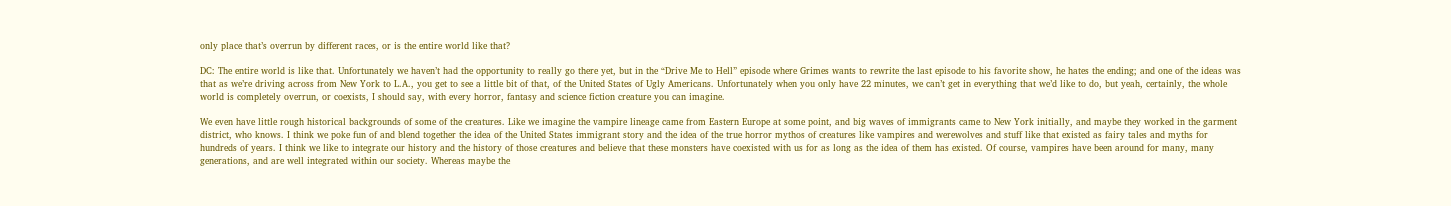only place that’s overrun by different races, or is the entire world like that?

DC: The entire world is like that. Unfortunately we haven’t had the opportunity to really go there yet, but in the “Drive Me to Hell” episode where Grimes wants to rewrite the last episode to his favorite show, he hates the ending; and one of the ideas was that as we’re driving across from New York to L.A., you get to see a little bit of that, of the United States of Ugly Americans. Unfortunately when you only have 22 minutes, we can’t get in everything that we’d like to do, but yeah, certainly, the whole world is completely overrun, or coexists, I should say, with every horror, fantasy and science fiction creature you can imagine.

We even have little rough historical backgrounds of some of the creatures. Like we imagine the vampire lineage came from Eastern Europe at some point, and big waves of immigrants came to New York initially, and maybe they worked in the garment district, who knows. I think we poke fun of and blend together the idea of the United States immigrant story and the idea of the true horror mythos of creatures like vampires and werewolves and stuff like that existed as fairy tales and myths for hundreds of years. I think we like to integrate our history and the history of those creatures and believe that these monsters have coexisted with us for as long as the idea of them has existed. Of course, vampires have been around for many, many generations, and are well integrated within our society. Whereas maybe the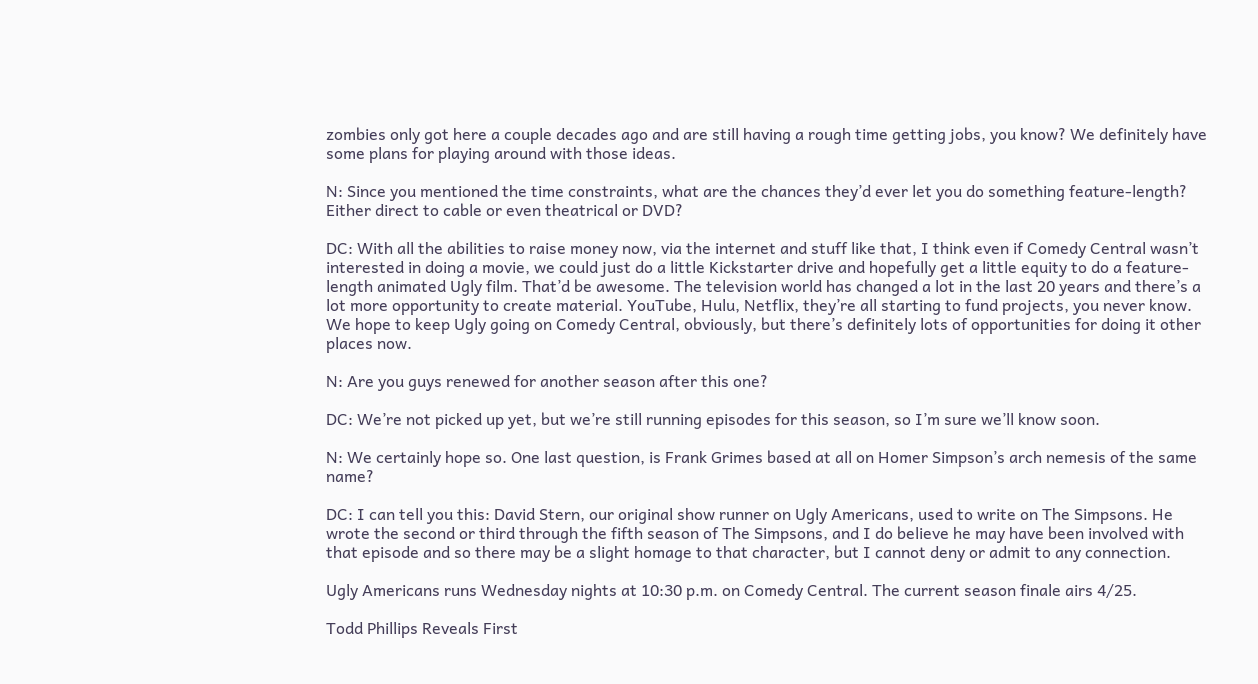zombies only got here a couple decades ago and are still having a rough time getting jobs, you know? We definitely have some plans for playing around with those ideas.

N: Since you mentioned the time constraints, what are the chances they’d ever let you do something feature-length? Either direct to cable or even theatrical or DVD?

DC: With all the abilities to raise money now, via the internet and stuff like that, I think even if Comedy Central wasn’t interested in doing a movie, we could just do a little Kickstarter drive and hopefully get a little equity to do a feature-length animated Ugly film. That’d be awesome. The television world has changed a lot in the last 20 years and there’s a lot more opportunity to create material. YouTube, Hulu, Netflix, they’re all starting to fund projects, you never know. We hope to keep Ugly going on Comedy Central, obviously, but there’s definitely lots of opportunities for doing it other places now.

N: Are you guys renewed for another season after this one?

DC: We’re not picked up yet, but we’re still running episodes for this season, so I’m sure we’ll know soon.

N: We certainly hope so. One last question, is Frank Grimes based at all on Homer Simpson’s arch nemesis of the same name?

DC: I can tell you this: David Stern, our original show runner on Ugly Americans, used to write on The Simpsons. He wrote the second or third through the fifth season of The Simpsons, and I do believe he may have been involved with that episode and so there may be a slight homage to that character, but I cannot deny or admit to any connection.

Ugly Americans runs Wednesday nights at 10:30 p.m. on Comedy Central. The current season finale airs 4/25.

Todd Phillips Reveals First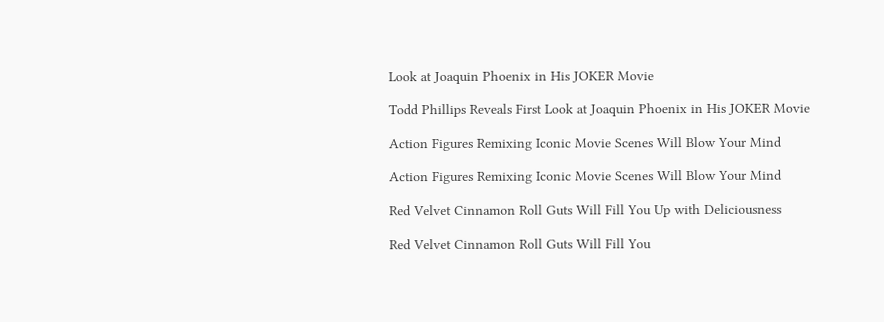Look at Joaquin Phoenix in His JOKER Movie

Todd Phillips Reveals First Look at Joaquin Phoenix in His JOKER Movie

Action Figures Remixing Iconic Movie Scenes Will Blow Your Mind

Action Figures Remixing Iconic Movie Scenes Will Blow Your Mind

Red Velvet Cinnamon Roll Guts Will Fill You Up with Deliciousness

Red Velvet Cinnamon Roll Guts Will Fill You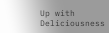Up with Deliciousness